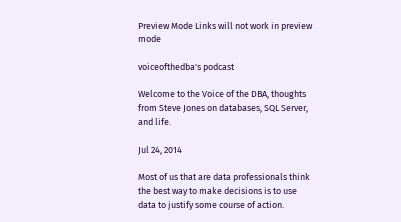Preview Mode Links will not work in preview mode

voiceofthedba's podcast

Welcome to the Voice of the DBA, thoughts from Steve Jones on databases, SQL Server, and life.

Jul 24, 2014

Most of us that are data professionals think the best way to make decisions is to use data to justify some course of action.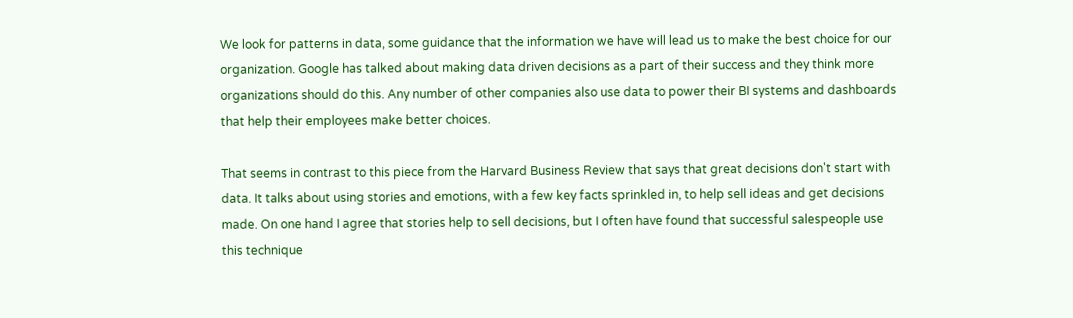We look for patterns in data, some guidance that the information we have will lead us to make the best choice for our organization. Google has talked about making data driven decisions as a part of their success and they think more organizations should do this. Any number of other companies also use data to power their BI systems and dashboards that help their employees make better choices.

That seems in contrast to this piece from the Harvard Business Review that says that great decisions don't start with data. It talks about using stories and emotions, with a few key facts sprinkled in, to help sell ideas and get decisions made. On one hand I agree that stories help to sell decisions, but I often have found that successful salespeople use this technique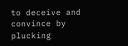to deceive and convince by plucking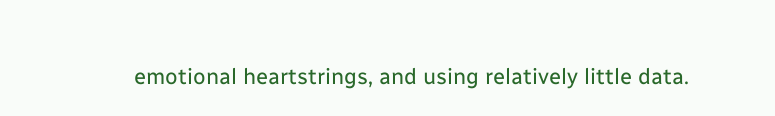emotional heartstrings, and using relatively little data.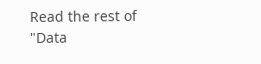Read the rest of "Data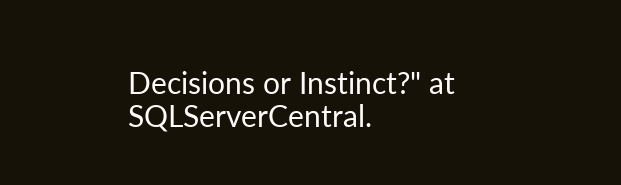Decisions or Instinct?" at SQLServerCentral.